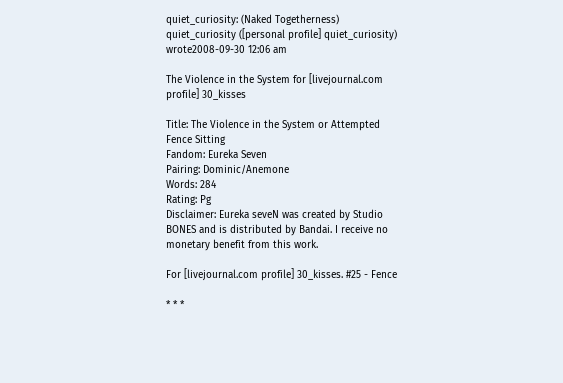quiet_curiosity: (Naked Togetherness)
quiet_curiosity ([personal profile] quiet_curiosity) wrote2008-09-30 12:06 am

The Violence in the System for [livejournal.com profile] 30_kisses

Title: The Violence in the System or Attempted Fence Sitting
Fandom: Eureka Seven
Pairing: Dominic/Anemone
Words: 284
Rating: Pg
Disclaimer: Eureka seveN was created by Studio BONES and is distributed by Bandai. I receive no monetary benefit from this work.

For [livejournal.com profile] 30_kisses. #25 - Fence

* * *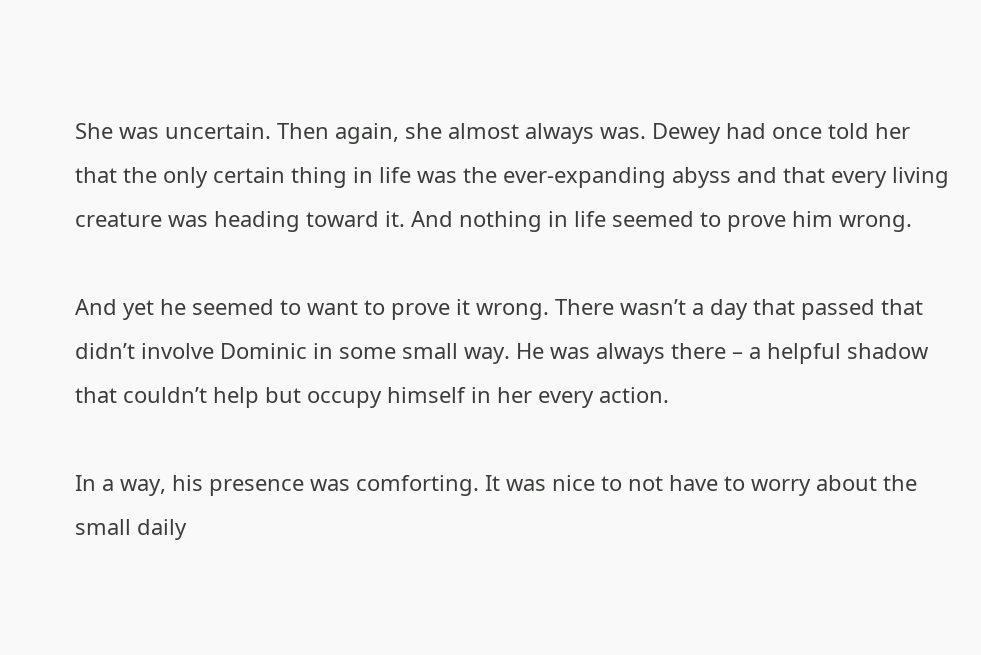She was uncertain. Then again, she almost always was. Dewey had once told her that the only certain thing in life was the ever-expanding abyss and that every living creature was heading toward it. And nothing in life seemed to prove him wrong.

And yet he seemed to want to prove it wrong. There wasn’t a day that passed that didn’t involve Dominic in some small way. He was always there – a helpful shadow that couldn’t help but occupy himself in her every action.

In a way, his presence was comforting. It was nice to not have to worry about the small daily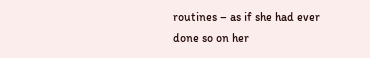routines – as if she had ever done so on her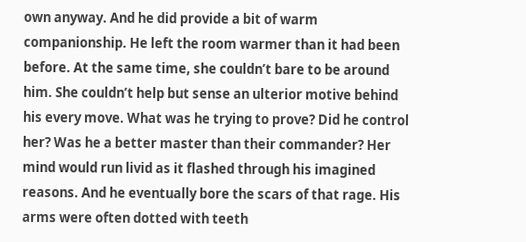own anyway. And he did provide a bit of warm companionship. He left the room warmer than it had been before. At the same time, she couldn’t bare to be around him. She couldn’t help but sense an ulterior motive behind his every move. What was he trying to prove? Did he control her? Was he a better master than their commander? Her mind would run livid as it flashed through his imagined reasons. And he eventually bore the scars of that rage. His arms were often dotted with teeth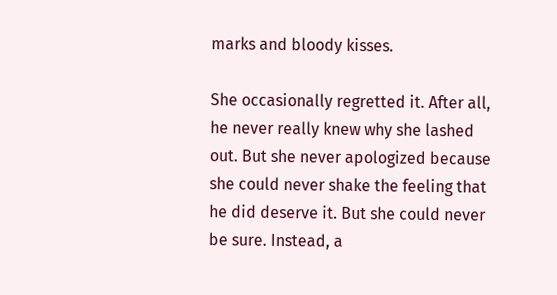marks and bloody kisses.

She occasionally regretted it. After all, he never really knew why she lashed out. But she never apologized because she could never shake the feeling that he did deserve it. But she could never be sure. Instead, a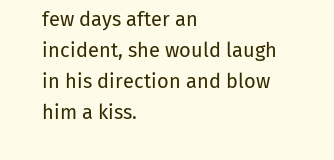few days after an incident, she would laugh in his direction and blow him a kiss.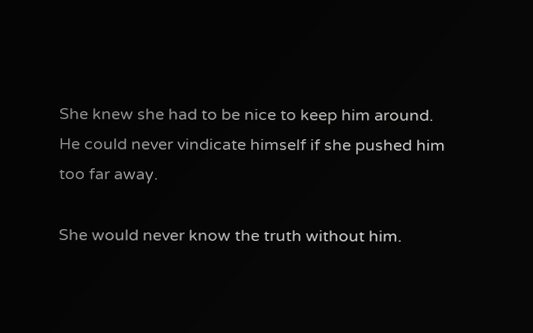She knew she had to be nice to keep him around. He could never vindicate himself if she pushed him too far away.

She would never know the truth without him.